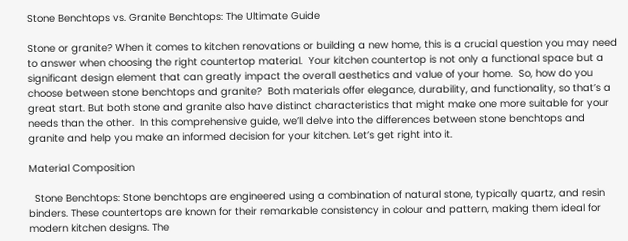Stone Benchtops vs. Granite Benchtops: The Ultimate Guide

Stone or granite? When it comes to kitchen renovations or building a new home, this is a crucial question you may need to answer when choosing the right countertop material.  Your kitchen countertop is not only a functional space but a significant design element that can greatly impact the overall aesthetics and value of your home.  So, how do you choose between stone benchtops and granite?  Both materials offer elegance, durability, and functionality, so that’s a great start. But both stone and granite also have distinct characteristics that might make one more suitable for your needs than the other.  In this comprehensive guide, we’ll delve into the differences between stone benchtops and granite and help you make an informed decision for your kitchen. Let’s get right into it.

Material Composition

  Stone Benchtops: Stone benchtops are engineered using a combination of natural stone, typically quartz, and resin binders. These countertops are known for their remarkable consistency in colour and pattern, making them ideal for modern kitchen designs. The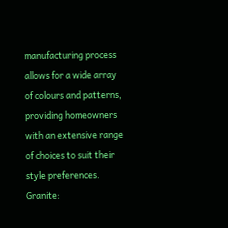manufacturing process allows for a wide array of colours and patterns, providing homeowners with an extensive range of choices to suit their style preferences. Granite: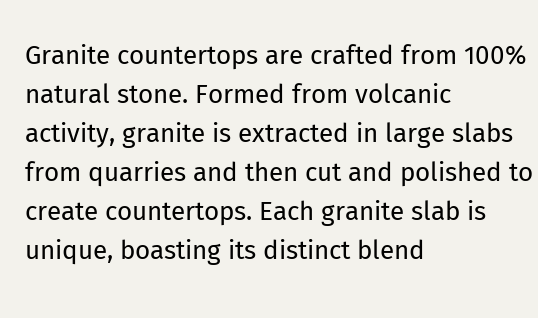Granite countertops are crafted from 100% natural stone. Formed from volcanic activity, granite is extracted in large slabs from quarries and then cut and polished to create countertops. Each granite slab is unique, boasting its distinct blend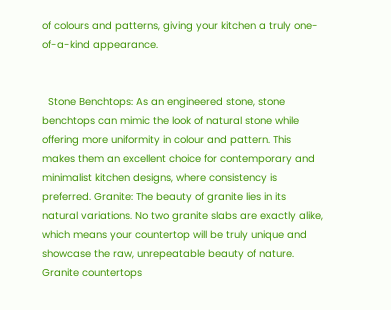of colours and patterns, giving your kitchen a truly one-of-a-kind appearance.


  Stone Benchtops: As an engineered stone, stone benchtops can mimic the look of natural stone while offering more uniformity in colour and pattern. This makes them an excellent choice for contemporary and minimalist kitchen designs, where consistency is preferred. Granite: The beauty of granite lies in its natural variations. No two granite slabs are exactly alike, which means your countertop will be truly unique and showcase the raw, unrepeatable beauty of nature. Granite countertops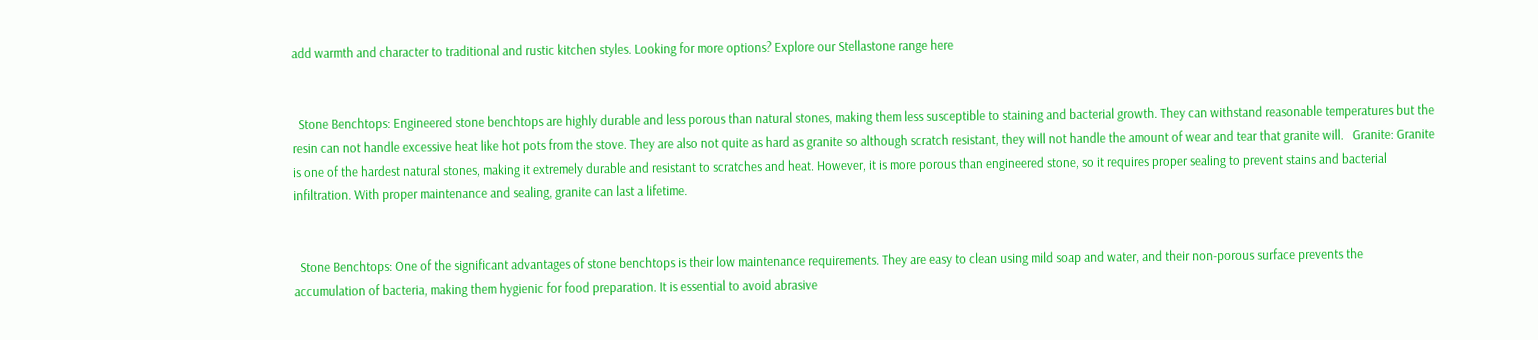add warmth and character to traditional and rustic kitchen styles. Looking for more options? Explore our Stellastone range here


  Stone Benchtops: Engineered stone benchtops are highly durable and less porous than natural stones, making them less susceptible to staining and bacterial growth. They can withstand reasonable temperatures but the resin can not handle excessive heat like hot pots from the stove. They are also not quite as hard as granite so although scratch resistant, they will not handle the amount of wear and tear that granite will.   Granite: Granite is one of the hardest natural stones, making it extremely durable and resistant to scratches and heat. However, it is more porous than engineered stone, so it requires proper sealing to prevent stains and bacterial infiltration. With proper maintenance and sealing, granite can last a lifetime.


  Stone Benchtops: One of the significant advantages of stone benchtops is their low maintenance requirements. They are easy to clean using mild soap and water, and their non-porous surface prevents the accumulation of bacteria, making them hygienic for food preparation. It is essential to avoid abrasive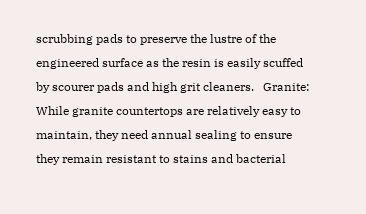scrubbing pads to preserve the lustre of the engineered surface as the resin is easily scuffed by scourer pads and high grit cleaners.   Granite: While granite countertops are relatively easy to maintain, they need annual sealing to ensure they remain resistant to stains and bacterial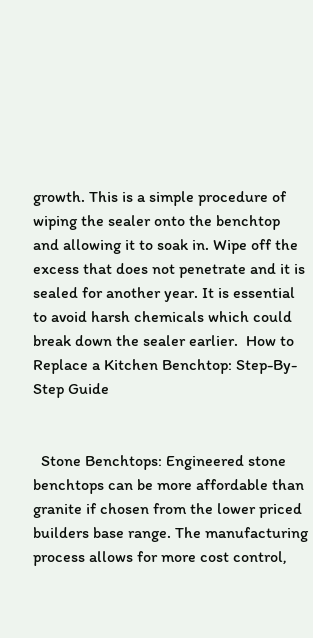growth. This is a simple procedure of wiping the sealer onto the benchtop and allowing it to soak in. Wipe off the excess that does not penetrate and it is sealed for another year. It is essential to avoid harsh chemicals which could break down the sealer earlier.  How to Replace a Kitchen Benchtop: Step-By-Step Guide


  Stone Benchtops: Engineered stone benchtops can be more affordable than granite if chosen from the lower priced builders base range. The manufacturing process allows for more cost control,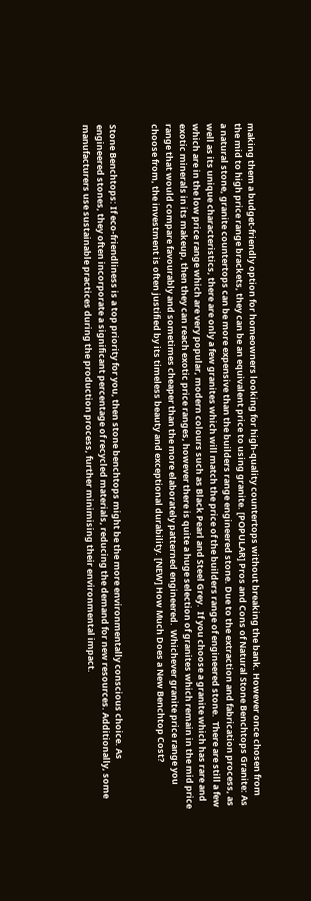making them a budget-friendly option for homeowners looking for high-quality countertops without breaking the bank. However once chosen from the mid to high price range brackets, they can be an equivalent price to using granite. [POPULAR] Pros and Cons of Natural Stone Benchtops Granite: As a natural stone, granite countertops can be more expensive than the builders range engineered stone. Due to the extraction and fabrication process, as well as its unique characteristics, there are only a few granites which will match the price of the builders range of engineered stone.  There are still a few which are in the low price range which are very popular, modern colours such as Black Pearl and Steel Grey.  If you choose a granite which has rare and exotic minerals in its makeup, then they can reach exotic price ranges, however there is quite a huge selection of granites which remain in the mid price range that would compare favourably and sometimes cheaper than the more elaborately patterned engineered.  Whichever granite price range you choose from, the investment is often justified by its timeless beauty and exceptional durability. [NEW] How Much Does a New Benchtop Cost?


Stone Benchtops: If eco-friendliness is a top priority for you, then stone benchtops might be the more environmentally conscious choice. As engineered stones, they often incorporate a significant percentage of recycled materials, reducing the demand for new resources. Additionally, some manufacturers use sustainable practices during the production process, further minimising their environmental impact.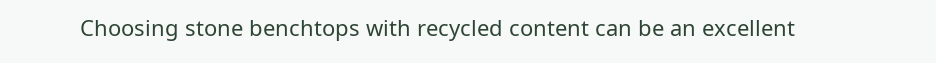Choosing stone benchtops with recycled content can be an excellent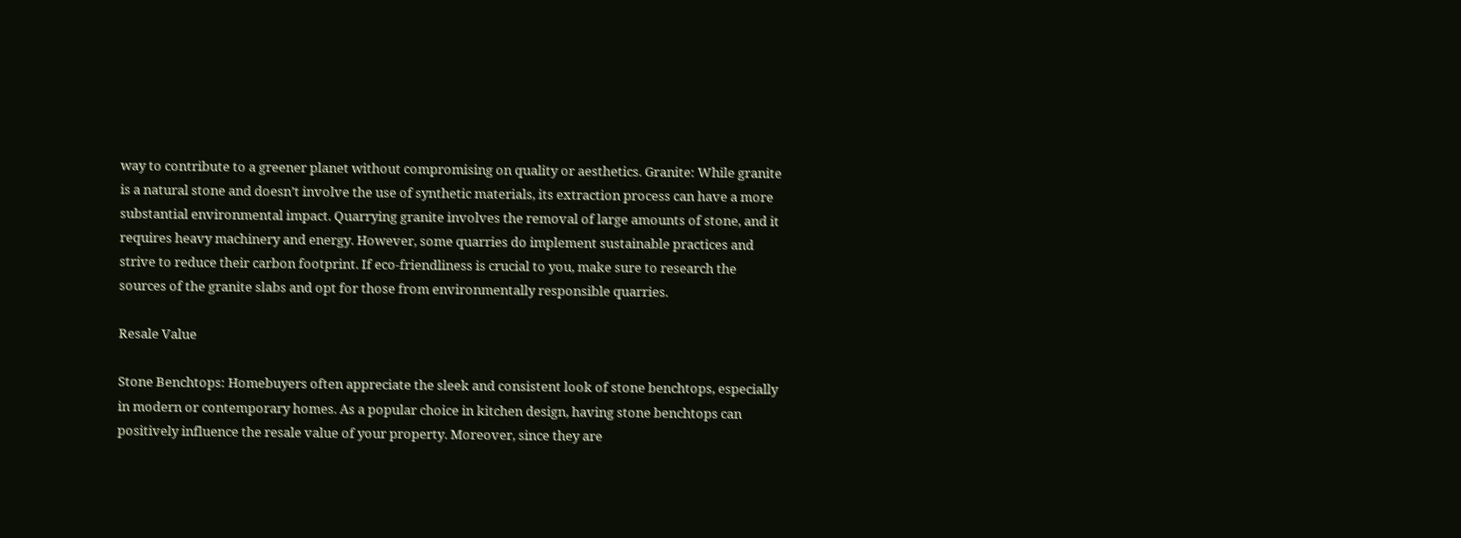way to contribute to a greener planet without compromising on quality or aesthetics. Granite: While granite is a natural stone and doesn’t involve the use of synthetic materials, its extraction process can have a more substantial environmental impact. Quarrying granite involves the removal of large amounts of stone, and it requires heavy machinery and energy. However, some quarries do implement sustainable practices and strive to reduce their carbon footprint. If eco-friendliness is crucial to you, make sure to research the sources of the granite slabs and opt for those from environmentally responsible quarries.

Resale Value

Stone Benchtops: Homebuyers often appreciate the sleek and consistent look of stone benchtops, especially in modern or contemporary homes. As a popular choice in kitchen design, having stone benchtops can positively influence the resale value of your property. Moreover, since they are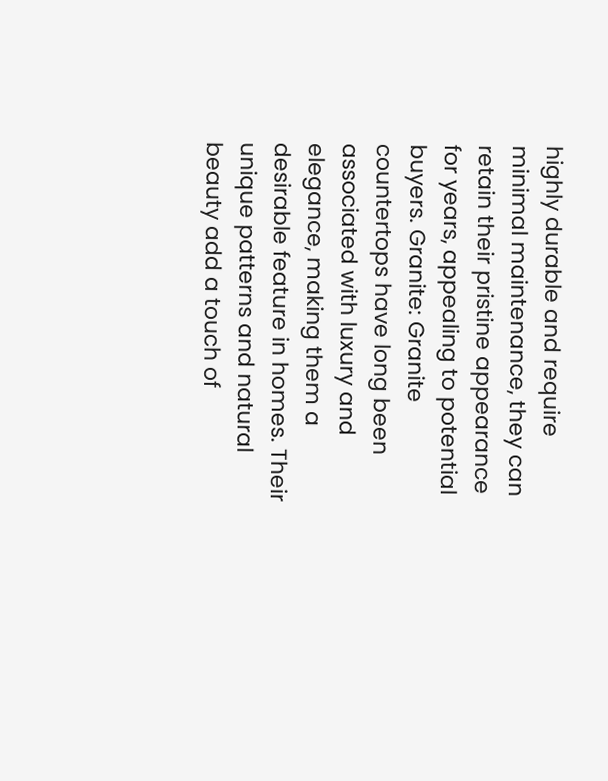highly durable and require minimal maintenance, they can retain their pristine appearance for years, appealing to potential buyers. Granite: Granite countertops have long been associated with luxury and elegance, making them a desirable feature in homes. Their unique patterns and natural beauty add a touch of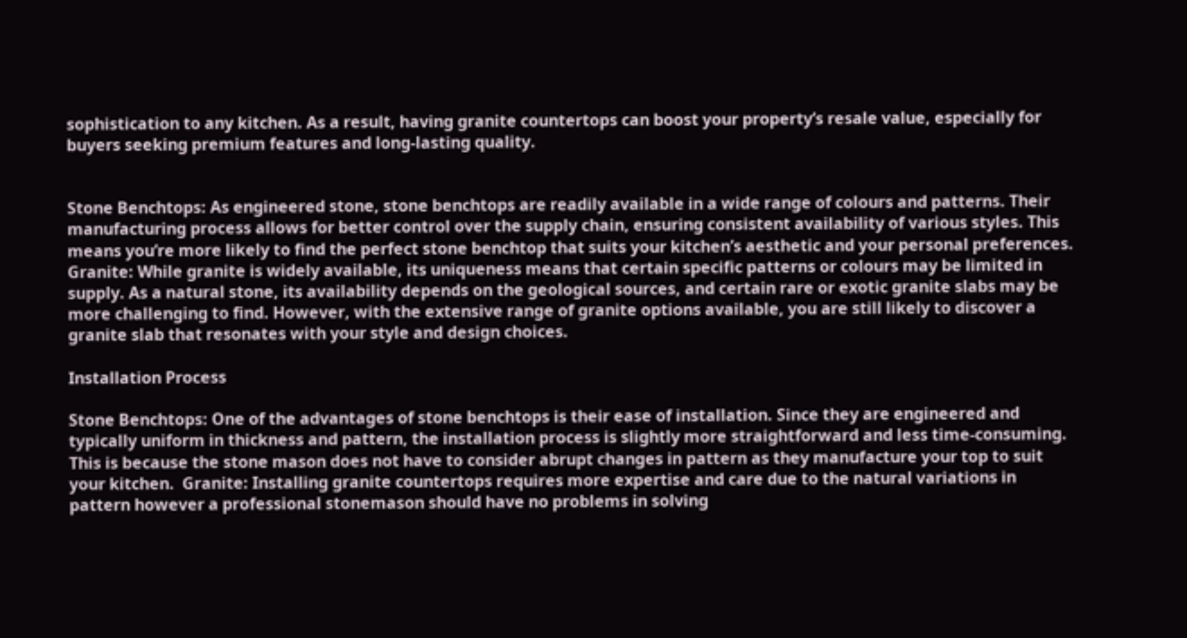sophistication to any kitchen. As a result, having granite countertops can boost your property’s resale value, especially for buyers seeking premium features and long-lasting quality.


Stone Benchtops: As engineered stone, stone benchtops are readily available in a wide range of colours and patterns. Their manufacturing process allows for better control over the supply chain, ensuring consistent availability of various styles. This means you’re more likely to find the perfect stone benchtop that suits your kitchen’s aesthetic and your personal preferences. Granite: While granite is widely available, its uniqueness means that certain specific patterns or colours may be limited in supply. As a natural stone, its availability depends on the geological sources, and certain rare or exotic granite slabs may be more challenging to find. However, with the extensive range of granite options available, you are still likely to discover a granite slab that resonates with your style and design choices.

Installation Process

Stone Benchtops: One of the advantages of stone benchtops is their ease of installation. Since they are engineered and typically uniform in thickness and pattern, the installation process is slightly more straightforward and less time-consuming. This is because the stone mason does not have to consider abrupt changes in pattern as they manufacture your top to suit your kitchen.  Granite: Installing granite countertops requires more expertise and care due to the natural variations in pattern however a professional stonemason should have no problems in solving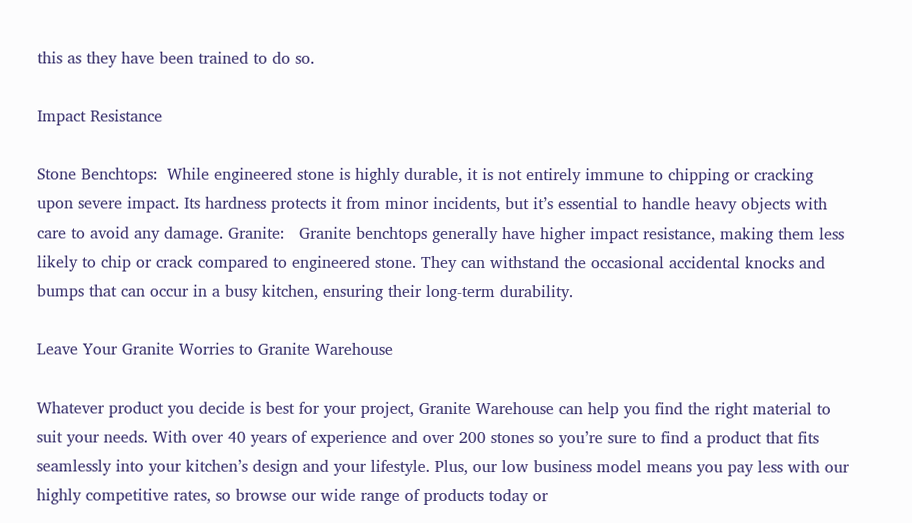this as they have been trained to do so.

Impact Resistance

Stone Benchtops:  While engineered stone is highly durable, it is not entirely immune to chipping or cracking upon severe impact. Its hardness protects it from minor incidents, but it’s essential to handle heavy objects with care to avoid any damage. Granite:   Granite benchtops generally have higher impact resistance, making them less likely to chip or crack compared to engineered stone. They can withstand the occasional accidental knocks and bumps that can occur in a busy kitchen, ensuring their long-term durability.

Leave Your Granite Worries to Granite Warehouse

Whatever product you decide is best for your project, Granite Warehouse can help you find the right material to suit your needs. With over 40 years of experience and over 200 stones so you’re sure to find a product that fits seamlessly into your kitchen’s design and your lifestyle. Plus, our low business model means you pay less with our highly competitive rates, so browse our wide range of products today or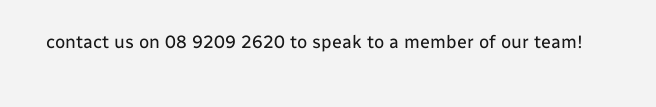contact us on 08 9209 2620 to speak to a member of our team!